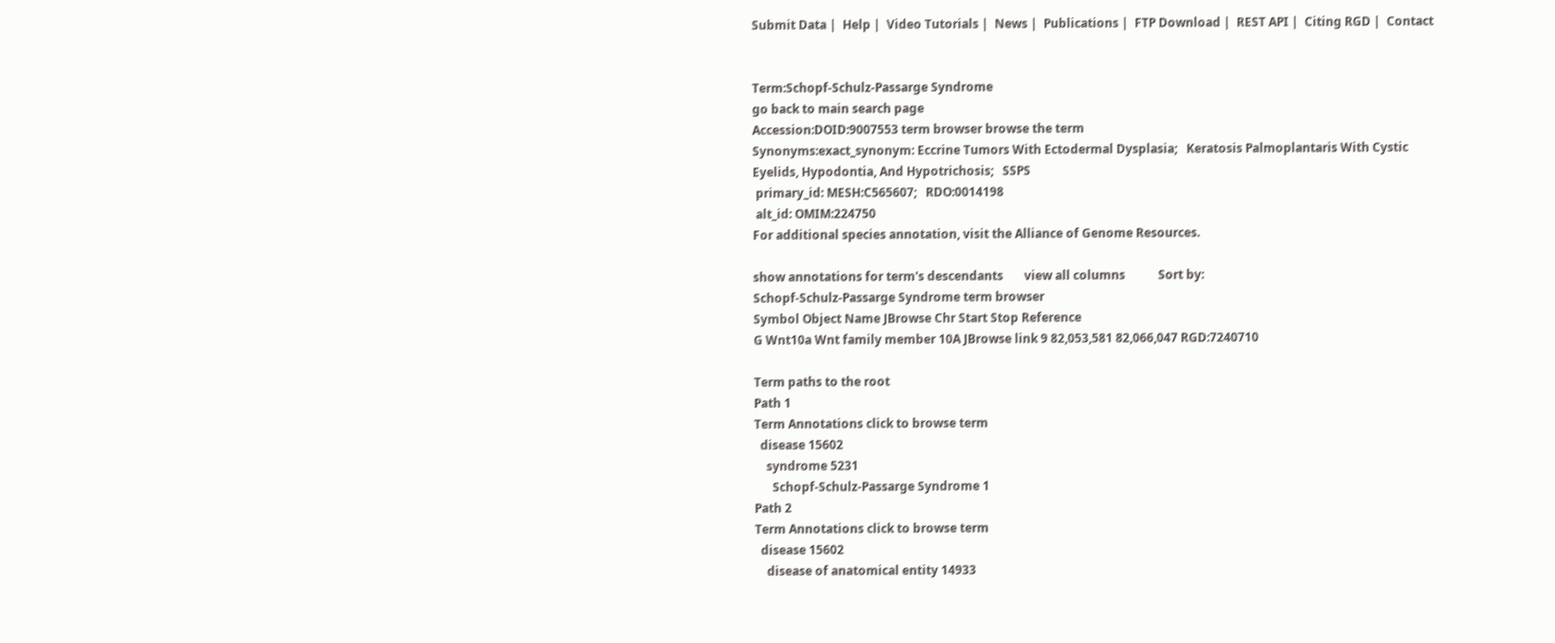Submit Data |  Help |  Video Tutorials |  News |  Publications |  FTP Download |  REST API |  Citing RGD |  Contact


Term:Schopf-Schulz-Passarge Syndrome
go back to main search page
Accession:DOID:9007553 term browser browse the term
Synonyms:exact_synonym: Eccrine Tumors With Ectodermal Dysplasia;   Keratosis Palmoplantaris With Cystic Eyelids, Hypodontia, And Hypotrichosis;   SSPS
 primary_id: MESH:C565607;   RDO:0014198
 alt_id: OMIM:224750
For additional species annotation, visit the Alliance of Genome Resources.

show annotations for term's descendants       view all columns           Sort by:
Schopf-Schulz-Passarge Syndrome term browser
Symbol Object Name JBrowse Chr Start Stop Reference
G Wnt10a Wnt family member 10A JBrowse link 9 82,053,581 82,066,047 RGD:7240710

Term paths to the root
Path 1
Term Annotations click to browse term
  disease 15602
    syndrome 5231
      Schopf-Schulz-Passarge Syndrome 1
Path 2
Term Annotations click to browse term
  disease 15602
    disease of anatomical entity 14933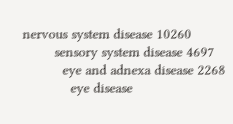nervous system disease 10260
        sensory system disease 4697
          eye and adnexa disease 2268
            eye disease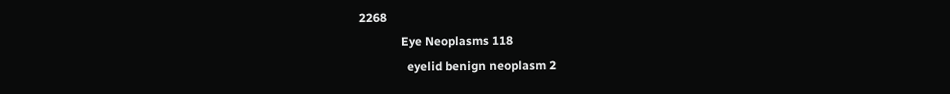2268
              Eye Neoplasms 118
                eyelid benign neoplasm 2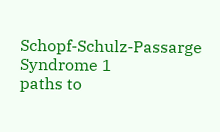Schopf-Schulz-Passarge Syndrome 1
paths to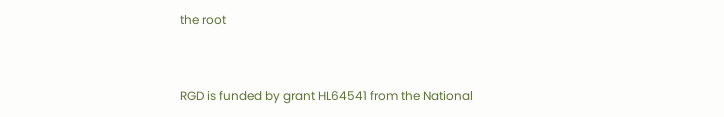the root


RGD is funded by grant HL64541 from the National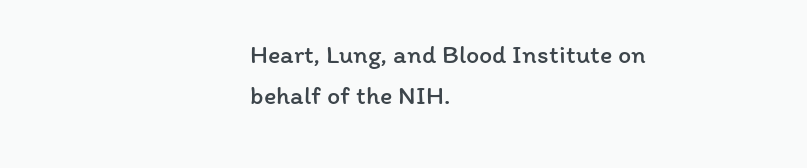Heart, Lung, and Blood Institute on behalf of the NIH.